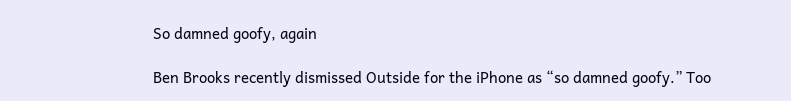So damned goofy, again

Ben Brooks recently dismissed Outside for the iPhone as “so damned goofy.” Too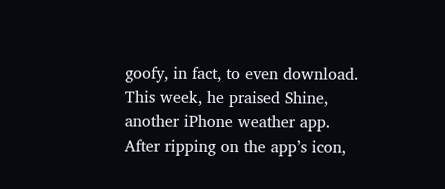goofy, in fact, to even download. This week, he praised Shine, another iPhone weather app. After ripping on the app’s icon,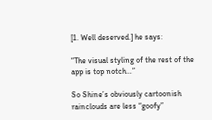[1. Well deserved.] he says:

“The visual styling of the rest of the app is top notch…”

So Shine’s obviously cartoonish rainclouds are less “goofy”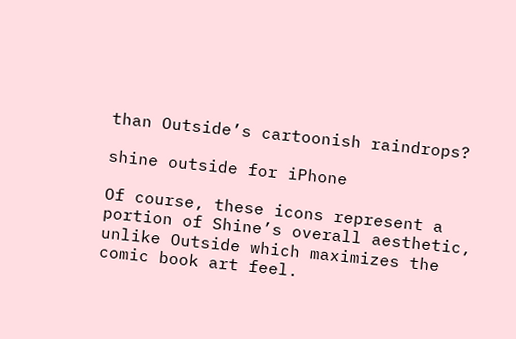than Outside’s cartoonish raindrops?

shine outside for iPhone

Of course, these icons represent a portion of Shine’s overall aesthetic, unlike Outside which maximizes the comic book art feel.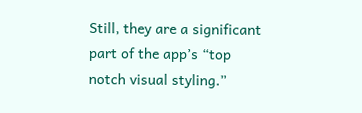Still, they are a significant part of the app’s “top notch visual styling.”